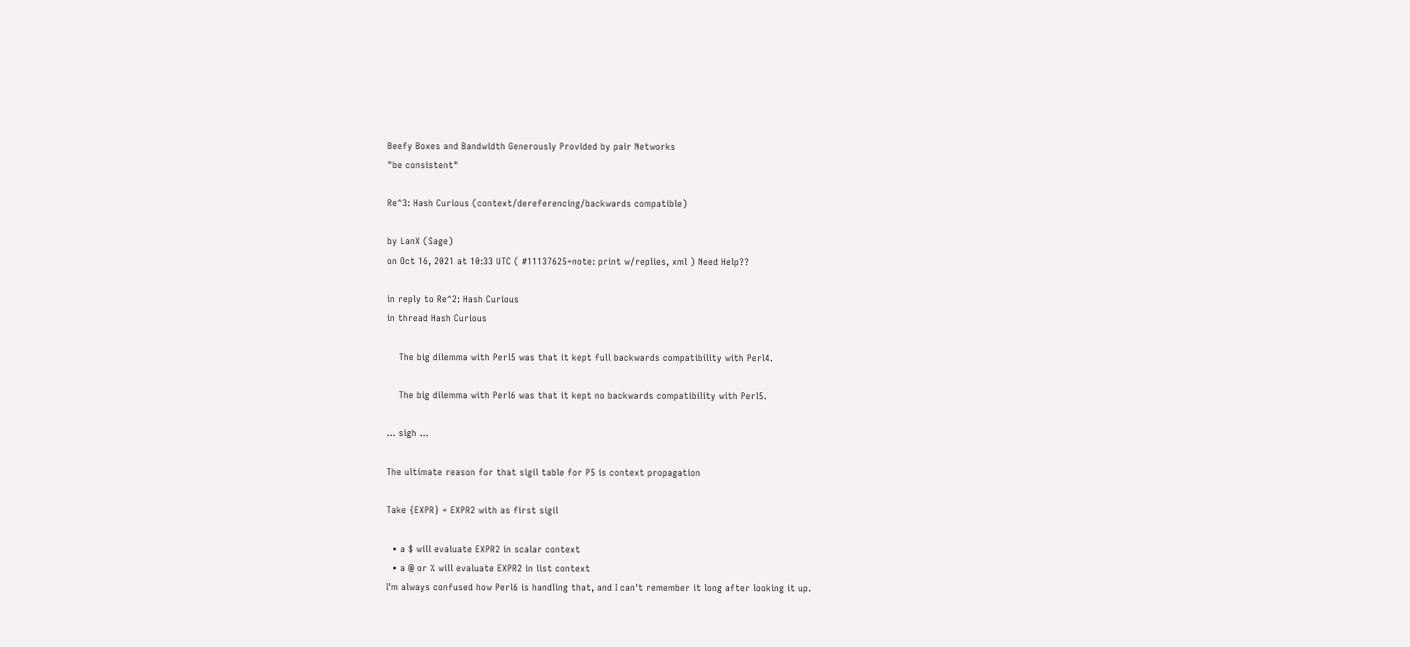Beefy Boxes and Bandwidth Generously Provided by pair Networks
"be consistent"

Re^3: Hash Curious (context/dereferencing/backwards compatible)

by LanX (Sage)
on Oct 16, 2021 at 10:33 UTC ( #11137625=note: print w/replies, xml ) Need Help??

in reply to Re^2: Hash Curious
in thread Hash Curious

    The big dilemma with Perl5 was that it kept full backwards compatibility with Perl4.

    The big dilemma with Perl6 was that it kept no backwards compatibility with Perl5.

... sigh ...

The ultimate reason for that sigil table for P5 is context propagation

Take {EXPR} = EXPR2 with as first sigil

  • a $ will evaluate EXPR2 in scalar context
  • a @ or % will evaluate EXPR2 in list context
I'm always confused how Perl6 is handling that, and I can't remember it long after looking it up.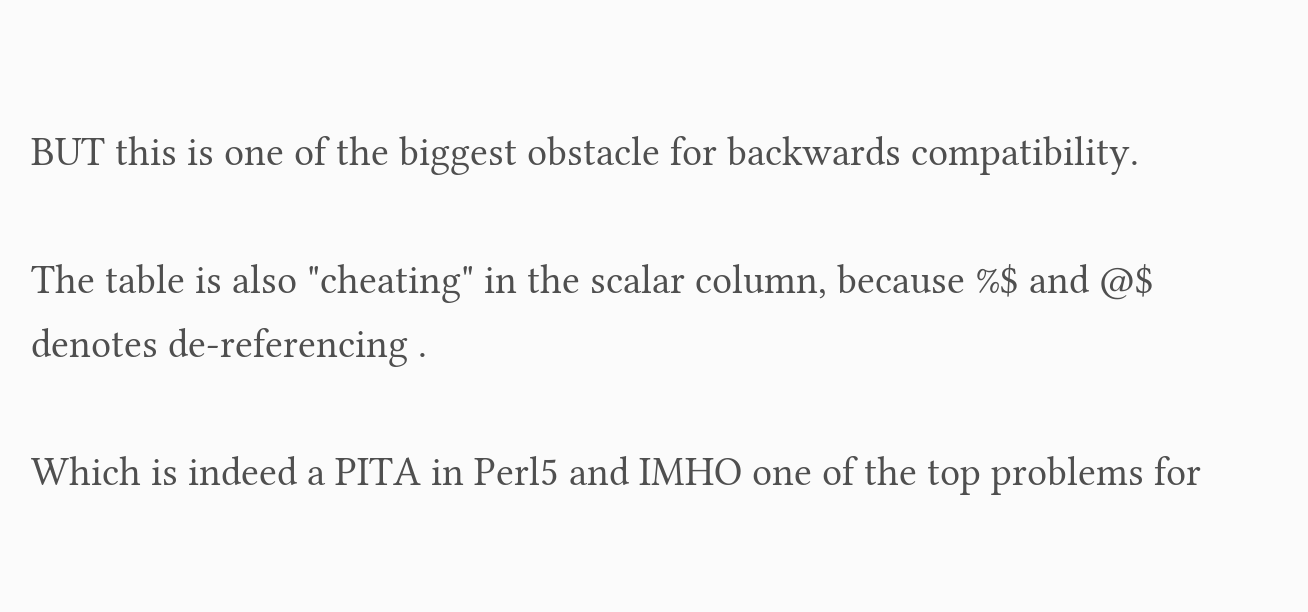BUT this is one of the biggest obstacle for backwards compatibility.

The table is also "cheating" in the scalar column, because %$ and @$ denotes de-referencing .

Which is indeed a PITA in Perl5 and IMHO one of the top problems for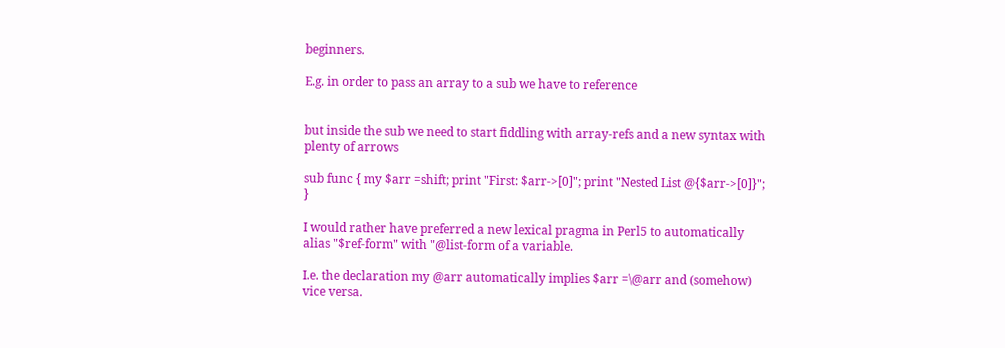beginners.

E.g. in order to pass an array to a sub we have to reference


but inside the sub we need to start fiddling with array-refs and a new syntax with plenty of arrows

sub func { my $arr =shift; print "First: $arr->[0]"; print "Nested List @{$arr->[0]}"; }

I would rather have preferred a new lexical pragma in Perl5 to automatically alias "$ref-form" with "@list-form of a variable.

I.e. the declaration my @arr automatically implies $arr =\@arr and (somehow) vice versa.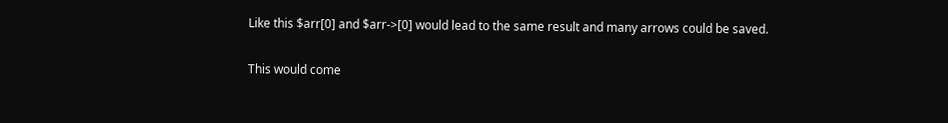Like this $arr[0] and $arr->[0] would lead to the same result and many arrows could be saved.

This would come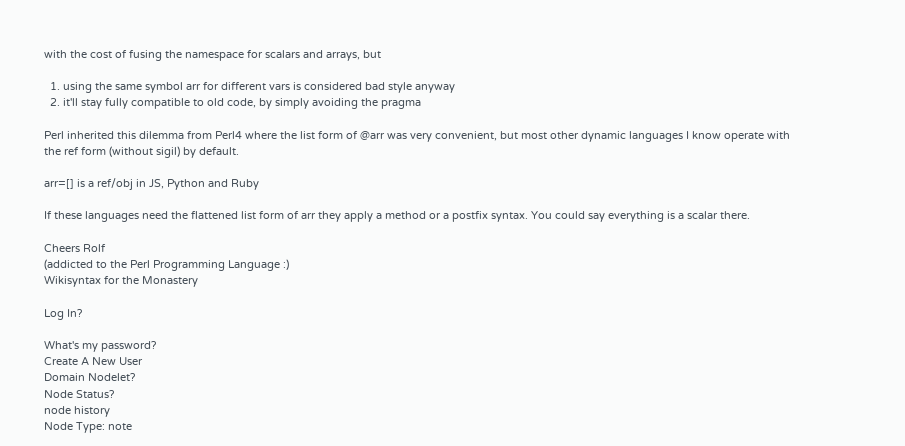with the cost of fusing the namespace for scalars and arrays, but

  1. using the same symbol arr for different vars is considered bad style anyway
  2. it'll stay fully compatible to old code, by simply avoiding the pragma

Perl inherited this dilemma from Perl4 where the list form of @arr was very convenient, but most other dynamic languages I know operate with the ref form (without sigil) by default.

arr=[] is a ref/obj in JS, Python and Ruby

If these languages need the flattened list form of arr they apply a method or a postfix syntax. You could say everything is a scalar there.

Cheers Rolf
(addicted to the Perl Programming Language :)
Wikisyntax for the Monastery

Log In?

What's my password?
Create A New User
Domain Nodelet?
Node Status?
node history
Node Type: note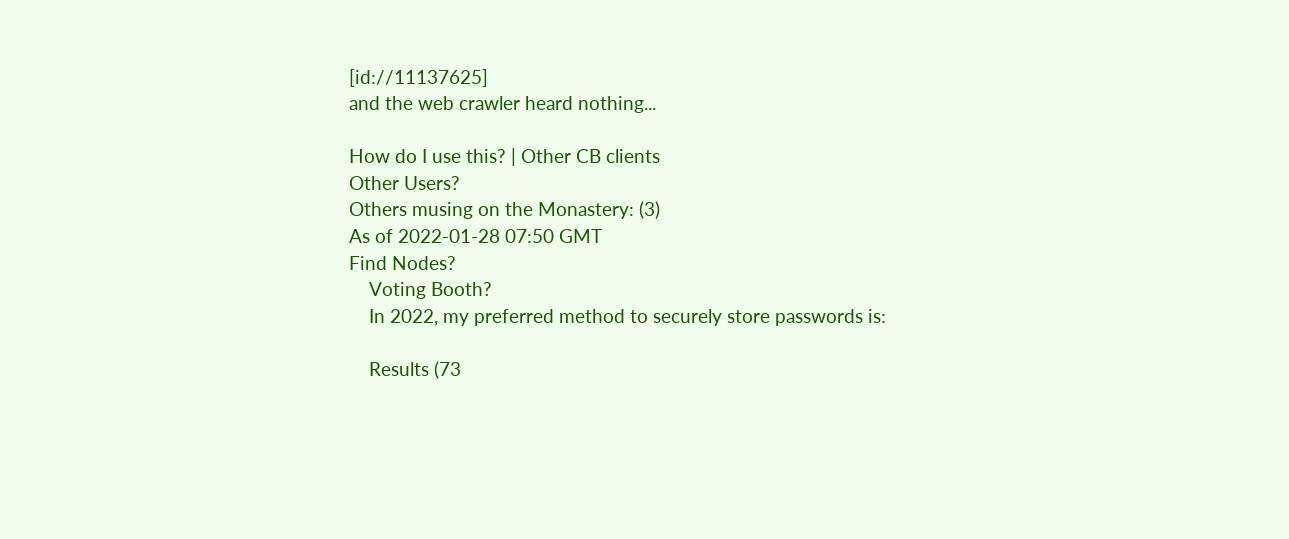[id://11137625]
and the web crawler heard nothing...

How do I use this? | Other CB clients
Other Users?
Others musing on the Monastery: (3)
As of 2022-01-28 07:50 GMT
Find Nodes?
    Voting Booth?
    In 2022, my preferred method to securely store passwords is:

    Results (73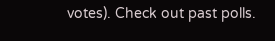votes). Check out past polls.